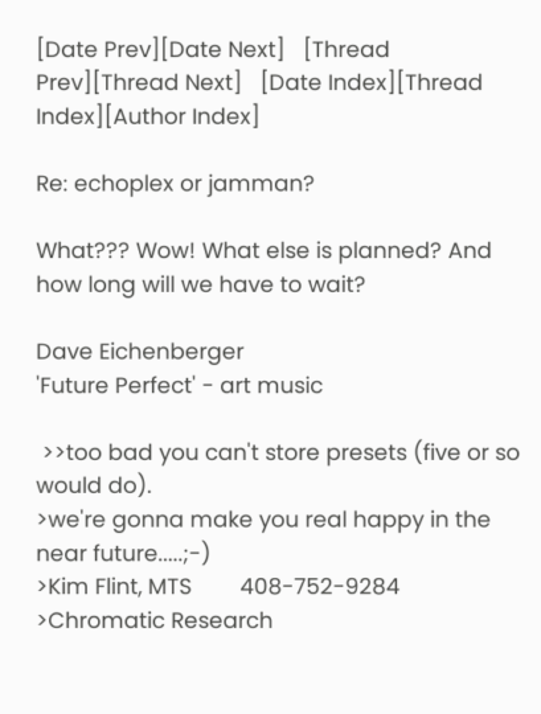[Date Prev][Date Next]   [Thread Prev][Thread Next]   [Date Index][Thread Index][Author Index]

Re: echoplex or jamman?

What??? Wow! What else is planned? And how long will we have to wait?

Dave Eichenberger
'Future Perfect' - art music

 >>too bad you can't store presets (five or so would do).
>we're gonna make you real happy in the near future.....;-)
>Kim Flint, MTS        408-752-9284
>Chromatic Research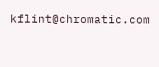kflint@chromatic.com